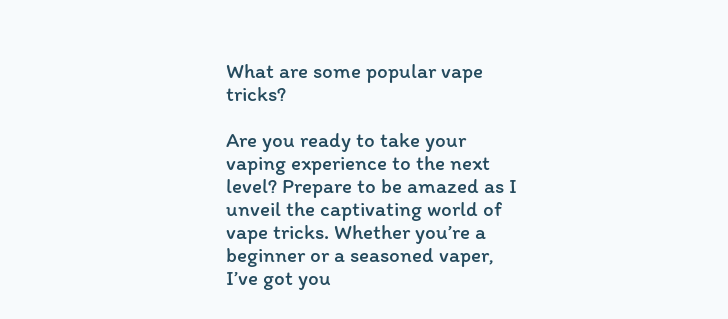What are some popular vape tricks?

Are you ready to take your vaping experience to the next level? Prepare to be amazed as I unveil the captivating world of vape tricks. Whether you’re a beginner or a seasoned vaper, I’ve got you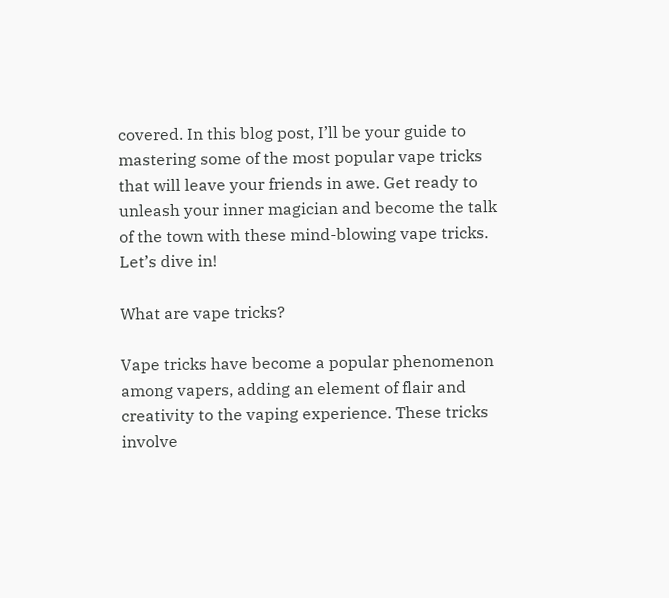covered. In this blog post, I’ll be your guide to mastering some of the most popular vape tricks that will leave your friends in awe. Get ready to unleash your inner magician and become the talk of the town with these mind-blowing vape tricks. Let’s dive in!

What are vape tricks?

Vape tricks have become a popular phenomenon among vapers, adding an element of flair and creativity to the vaping experience. These tricks involve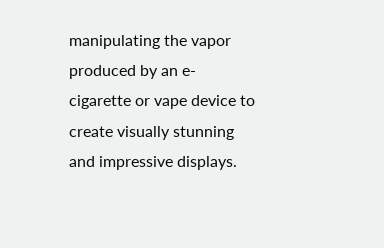manipulating the vapor produced by an e-cigarette or vape device to create visually stunning and impressive displays.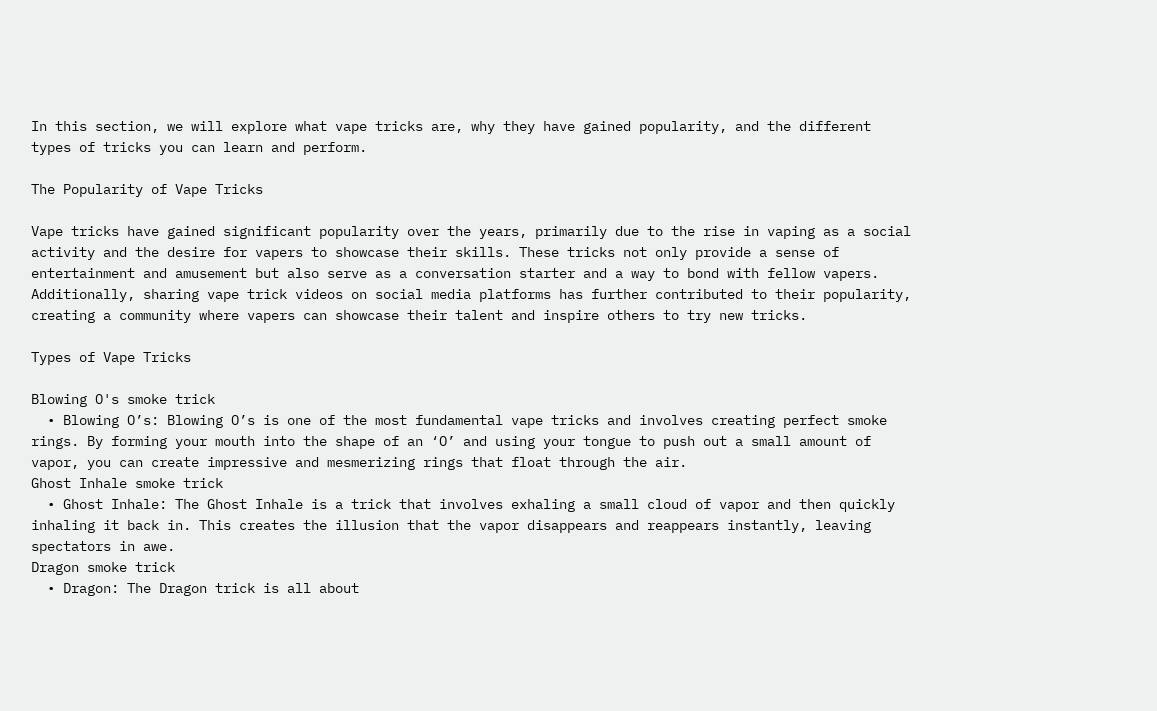In this section, we will explore what vape tricks are, why they have gained popularity, and the different types of tricks you can learn and perform.

The Popularity of Vape Tricks

Vape tricks have gained significant popularity over the years, primarily due to the rise in vaping as a social activity and the desire for vapers to showcase their skills. These tricks not only provide a sense of entertainment and amusement but also serve as a conversation starter and a way to bond with fellow vapers. Additionally, sharing vape trick videos on social media platforms has further contributed to their popularity, creating a community where vapers can showcase their talent and inspire others to try new tricks.

Types of Vape Tricks

Blowing O's smoke trick
  • Blowing O’s: Blowing O’s is one of the most fundamental vape tricks and involves creating perfect smoke rings. By forming your mouth into the shape of an ‘O’ and using your tongue to push out a small amount of vapor, you can create impressive and mesmerizing rings that float through the air.
Ghost Inhale smoke trick
  • Ghost Inhale: The Ghost Inhale is a trick that involves exhaling a small cloud of vapor and then quickly inhaling it back in. This creates the illusion that the vapor disappears and reappears instantly, leaving spectators in awe.
Dragon smoke trick
  • Dragon: The Dragon trick is all about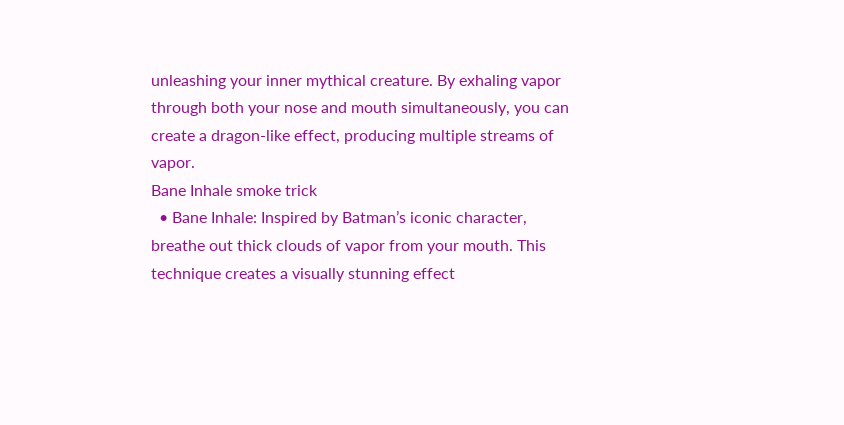unleashing your inner mythical creature. By exhaling vapor through both your nose and mouth simultaneously, you can create a dragon-like effect, producing multiple streams of vapor.
Bane Inhale smoke trick
  • Bane Inhale: Inspired by Batman’s iconic character, breathe out thick clouds of vapor from your mouth. This technique creates a visually stunning effect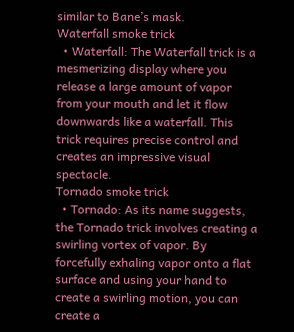similar to Bane’s mask.
Waterfall smoke trick
  • Waterfall: The Waterfall trick is a mesmerizing display where you release a large amount of vapor from your mouth and let it flow downwards like a waterfall. This trick requires precise control and creates an impressive visual spectacle.
Tornado smoke trick
  • Tornado: As its name suggests, the Tornado trick involves creating a swirling vortex of vapor. By forcefully exhaling vapor onto a flat surface and using your hand to create a swirling motion, you can create a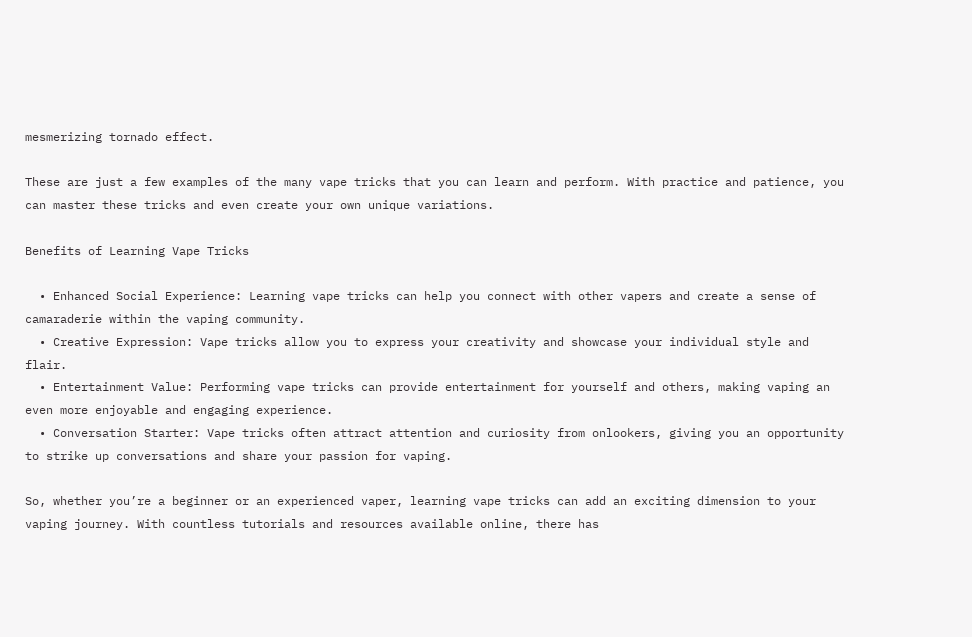mesmerizing tornado effect.

These are just a few examples of the many vape tricks that you can learn and perform. With practice and patience, you can master these tricks and even create your own unique variations.

Benefits of Learning Vape Tricks

  • Enhanced Social Experience: Learning vape tricks can help you connect with other vapers and create a sense of camaraderie within the vaping community.
  • Creative Expression: Vape tricks allow you to express your creativity and showcase your individual style and flair.
  • Entertainment Value: Performing vape tricks can provide entertainment for yourself and others, making vaping an even more enjoyable and engaging experience.
  • Conversation Starter: Vape tricks often attract attention and curiosity from onlookers, giving you an opportunity to strike up conversations and share your passion for vaping.

So, whether you’re a beginner or an experienced vaper, learning vape tricks can add an exciting dimension to your vaping journey. With countless tutorials and resources available online, there has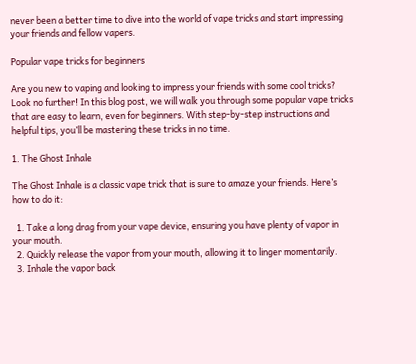never been a better time to dive into the world of vape tricks and start impressing your friends and fellow vapers.

Popular vape tricks for beginners

Are you new to vaping and looking to impress your friends with some cool tricks? Look no further! In this blog post, we will walk you through some popular vape tricks that are easy to learn, even for beginners. With step-by-step instructions and helpful tips, you’ll be mastering these tricks in no time.

1. The Ghost Inhale

The Ghost Inhale is a classic vape trick that is sure to amaze your friends. Here’s how to do it:

  1. Take a long drag from your vape device, ensuring you have plenty of vapor in your mouth.
  2. Quickly release the vapor from your mouth, allowing it to linger momentarily.
  3. Inhale the vapor back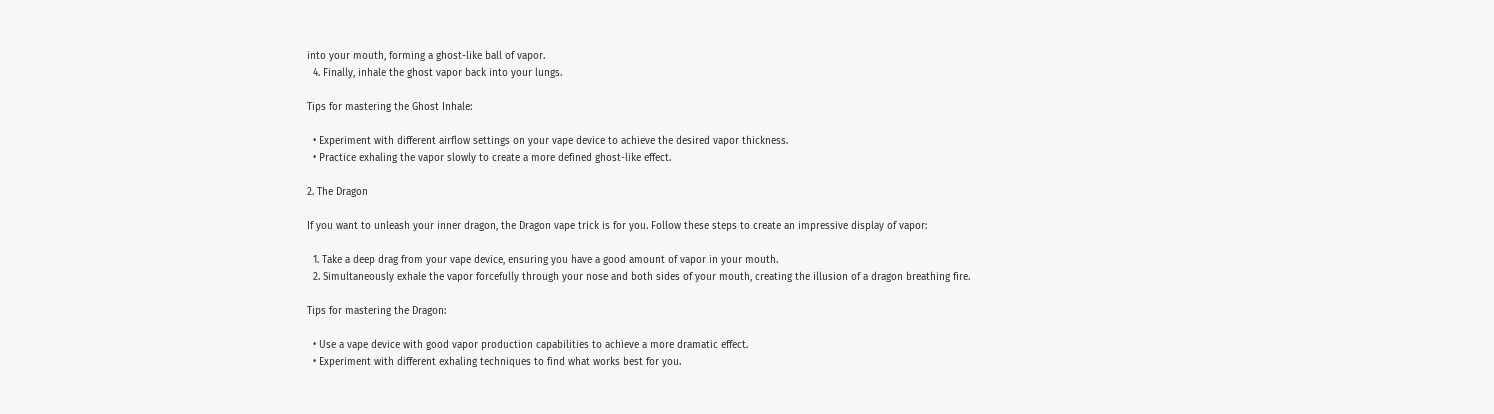into your mouth, forming a ghost-like ball of vapor.
  4. Finally, inhale the ghost vapor back into your lungs.

Tips for mastering the Ghost Inhale:

  • Experiment with different airflow settings on your vape device to achieve the desired vapor thickness.
  • Practice exhaling the vapor slowly to create a more defined ghost-like effect.

2. The Dragon

If you want to unleash your inner dragon, the Dragon vape trick is for you. Follow these steps to create an impressive display of vapor:

  1. Take a deep drag from your vape device, ensuring you have a good amount of vapor in your mouth.
  2. Simultaneously exhale the vapor forcefully through your nose and both sides of your mouth, creating the illusion of a dragon breathing fire.

Tips for mastering the Dragon:

  • Use a vape device with good vapor production capabilities to achieve a more dramatic effect.
  • Experiment with different exhaling techniques to find what works best for you.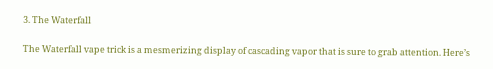3. The Waterfall

The Waterfall vape trick is a mesmerizing display of cascading vapor that is sure to grab attention. Here’s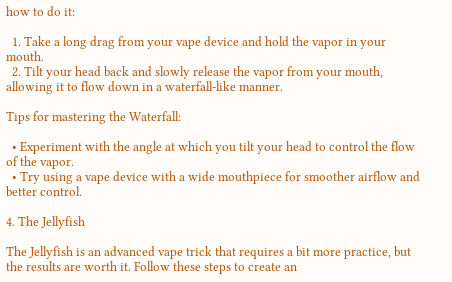how to do it:

  1. Take a long drag from your vape device and hold the vapor in your mouth.
  2. Tilt your head back and slowly release the vapor from your mouth, allowing it to flow down in a waterfall-like manner.

Tips for mastering the Waterfall:

  • Experiment with the angle at which you tilt your head to control the flow of the vapor.
  • Try using a vape device with a wide mouthpiece for smoother airflow and better control.

4. The Jellyfish

The Jellyfish is an advanced vape trick that requires a bit more practice, but the results are worth it. Follow these steps to create an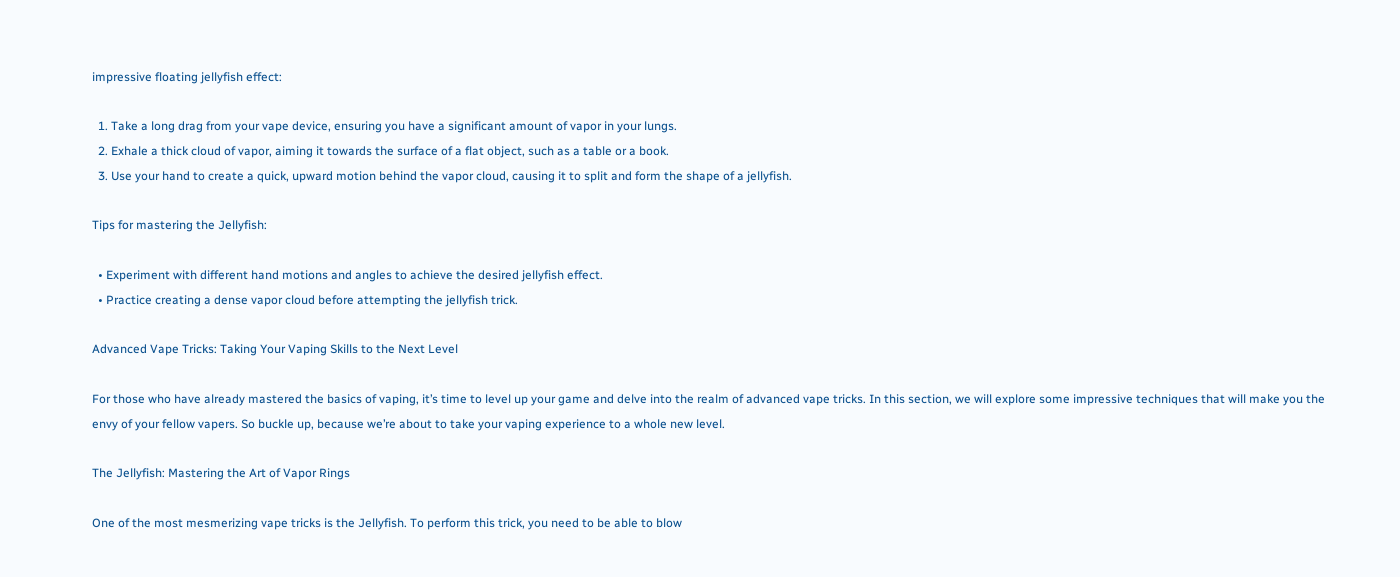impressive floating jellyfish effect:

  1. Take a long drag from your vape device, ensuring you have a significant amount of vapor in your lungs.
  2. Exhale a thick cloud of vapor, aiming it towards the surface of a flat object, such as a table or a book.
  3. Use your hand to create a quick, upward motion behind the vapor cloud, causing it to split and form the shape of a jellyfish.

Tips for mastering the Jellyfish:

  • Experiment with different hand motions and angles to achieve the desired jellyfish effect.
  • Practice creating a dense vapor cloud before attempting the jellyfish trick.

Advanced Vape Tricks: Taking Your Vaping Skills to the Next Level

For those who have already mastered the basics of vaping, it’s time to level up your game and delve into the realm of advanced vape tricks. In this section, we will explore some impressive techniques that will make you the envy of your fellow vapers. So buckle up, because we’re about to take your vaping experience to a whole new level.

The Jellyfish: Mastering the Art of Vapor Rings

One of the most mesmerizing vape tricks is the Jellyfish. To perform this trick, you need to be able to blow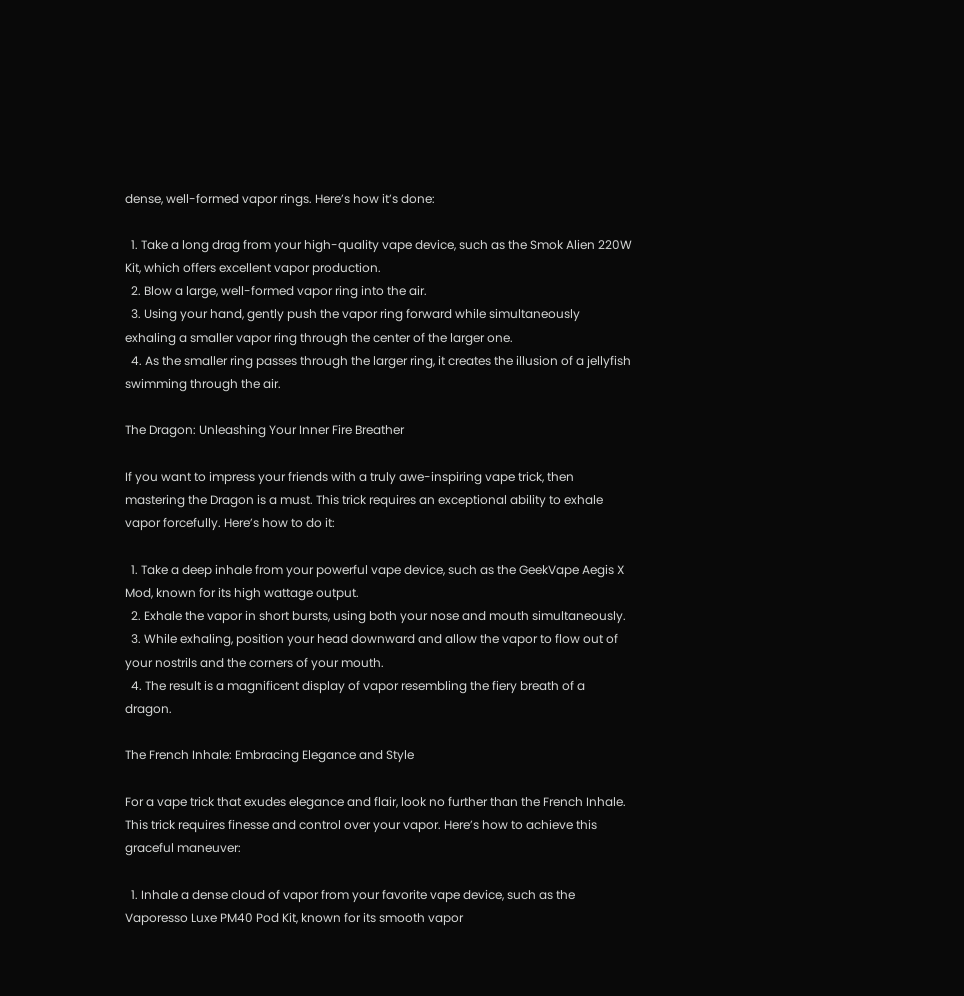dense, well-formed vapor rings. Here’s how it’s done:

  1. Take a long drag from your high-quality vape device, such as the Smok Alien 220W Kit, which offers excellent vapor production.
  2. Blow a large, well-formed vapor ring into the air.
  3. Using your hand, gently push the vapor ring forward while simultaneously exhaling a smaller vapor ring through the center of the larger one.
  4. As the smaller ring passes through the larger ring, it creates the illusion of a jellyfish swimming through the air.

The Dragon: Unleashing Your Inner Fire Breather

If you want to impress your friends with a truly awe-inspiring vape trick, then mastering the Dragon is a must. This trick requires an exceptional ability to exhale vapor forcefully. Here’s how to do it:

  1. Take a deep inhale from your powerful vape device, such as the GeekVape Aegis X Mod, known for its high wattage output.
  2. Exhale the vapor in short bursts, using both your nose and mouth simultaneously.
  3. While exhaling, position your head downward and allow the vapor to flow out of your nostrils and the corners of your mouth.
  4. The result is a magnificent display of vapor resembling the fiery breath of a dragon.

The French Inhale: Embracing Elegance and Style

For a vape trick that exudes elegance and flair, look no further than the French Inhale. This trick requires finesse and control over your vapor. Here’s how to achieve this graceful maneuver:

  1. Inhale a dense cloud of vapor from your favorite vape device, such as the Vaporesso Luxe PM40 Pod Kit, known for its smooth vapor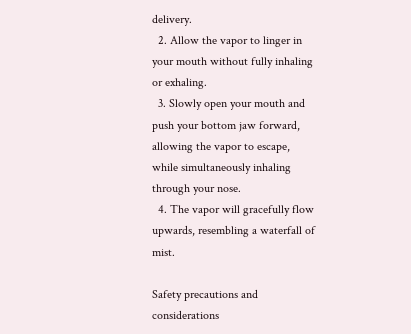delivery.
  2. Allow the vapor to linger in your mouth without fully inhaling or exhaling.
  3. Slowly open your mouth and push your bottom jaw forward, allowing the vapor to escape, while simultaneously inhaling through your nose.
  4. The vapor will gracefully flow upwards, resembling a waterfall of mist.

Safety precautions and considerations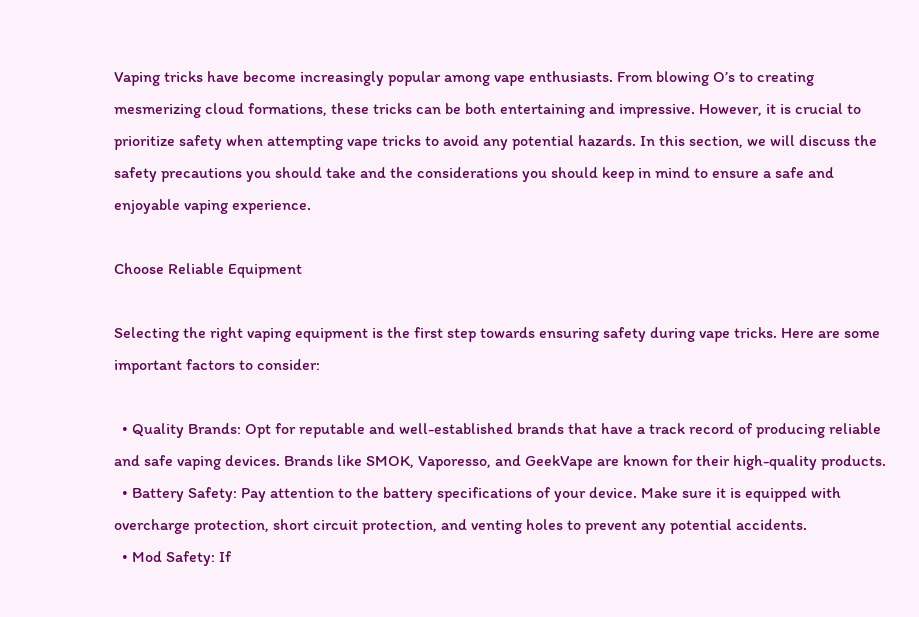Vaping tricks have become increasingly popular among vape enthusiasts. From blowing O’s to creating mesmerizing cloud formations, these tricks can be both entertaining and impressive. However, it is crucial to prioritize safety when attempting vape tricks to avoid any potential hazards. In this section, we will discuss the safety precautions you should take and the considerations you should keep in mind to ensure a safe and enjoyable vaping experience.

Choose Reliable Equipment

Selecting the right vaping equipment is the first step towards ensuring safety during vape tricks. Here are some important factors to consider:

  • Quality Brands: Opt for reputable and well-established brands that have a track record of producing reliable and safe vaping devices. Brands like SMOK, Vaporesso, and GeekVape are known for their high-quality products.
  • Battery Safety: Pay attention to the battery specifications of your device. Make sure it is equipped with overcharge protection, short circuit protection, and venting holes to prevent any potential accidents.
  • Mod Safety: If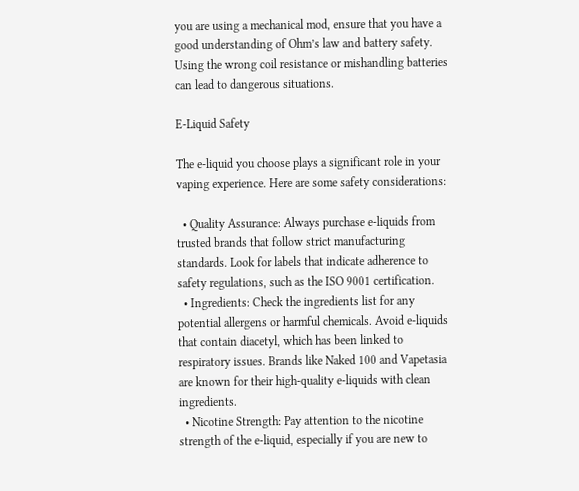you are using a mechanical mod, ensure that you have a good understanding of Ohm’s law and battery safety. Using the wrong coil resistance or mishandling batteries can lead to dangerous situations.

E-Liquid Safety

The e-liquid you choose plays a significant role in your vaping experience. Here are some safety considerations:

  • Quality Assurance: Always purchase e-liquids from trusted brands that follow strict manufacturing standards. Look for labels that indicate adherence to safety regulations, such as the ISO 9001 certification.
  • Ingredients: Check the ingredients list for any potential allergens or harmful chemicals. Avoid e-liquids that contain diacetyl, which has been linked to respiratory issues. Brands like Naked 100 and Vapetasia are known for their high-quality e-liquids with clean ingredients.
  • Nicotine Strength: Pay attention to the nicotine strength of the e-liquid, especially if you are new to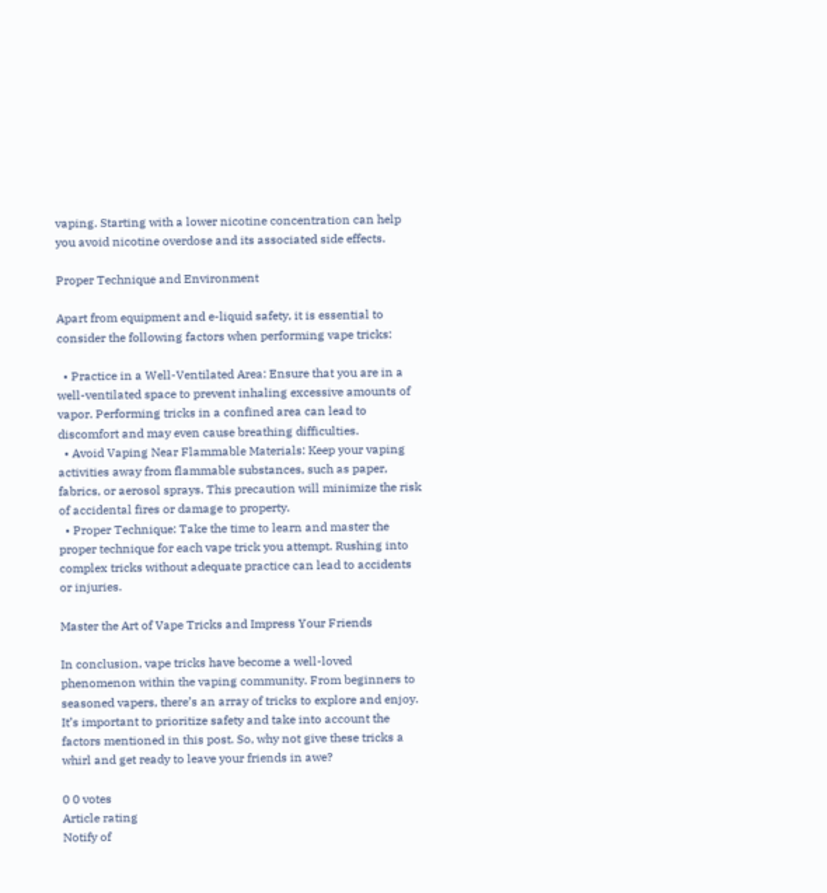vaping. Starting with a lower nicotine concentration can help you avoid nicotine overdose and its associated side effects.

Proper Technique and Environment

Apart from equipment and e-liquid safety, it is essential to consider the following factors when performing vape tricks:

  • Practice in a Well-Ventilated Area: Ensure that you are in a well-ventilated space to prevent inhaling excessive amounts of vapor. Performing tricks in a confined area can lead to discomfort and may even cause breathing difficulties.
  • Avoid Vaping Near Flammable Materials: Keep your vaping activities away from flammable substances, such as paper, fabrics, or aerosol sprays. This precaution will minimize the risk of accidental fires or damage to property.
  • Proper Technique: Take the time to learn and master the proper technique for each vape trick you attempt. Rushing into complex tricks without adequate practice can lead to accidents or injuries.

Master the Art of Vape Tricks and Impress Your Friends

In conclusion, vape tricks have become a well-loved phenomenon within the vaping community. From beginners to seasoned vapers, there’s an array of tricks to explore and enjoy. It’s important to prioritize safety and take into account the factors mentioned in this post. So, why not give these tricks a whirl and get ready to leave your friends in awe?

0 0 votes
Article rating
Notify of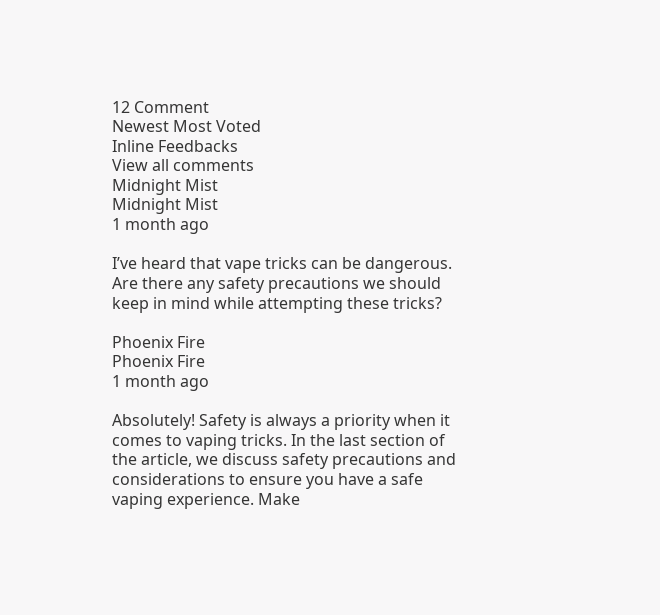12 Comment
Newest Most Voted
Inline Feedbacks
View all comments
Midnight Mist
Midnight Mist
1 month ago

I’ve heard that vape tricks can be dangerous. Are there any safety precautions we should keep in mind while attempting these tricks?

Phoenix Fire
Phoenix Fire
1 month ago

Absolutely! Safety is always a priority when it comes to vaping tricks. In the last section of the article, we discuss safety precautions and considerations to ensure you have a safe vaping experience. Make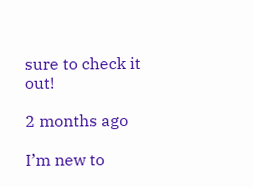sure to check it out!

2 months ago

I’m new to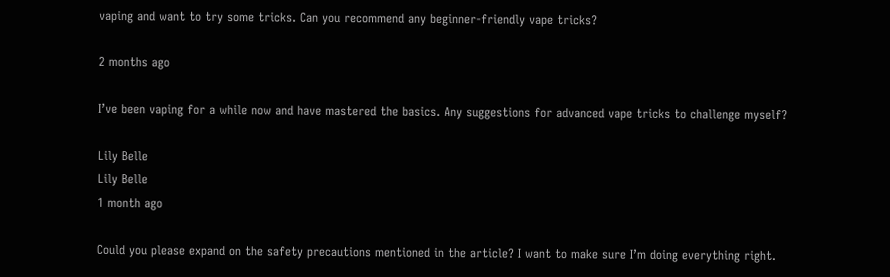vaping and want to try some tricks. Can you recommend any beginner-friendly vape tricks?

2 months ago

I’ve been vaping for a while now and have mastered the basics. Any suggestions for advanced vape tricks to challenge myself?

Lily Belle
Lily Belle
1 month ago

Could you please expand on the safety precautions mentioned in the article? I want to make sure I’m doing everything right.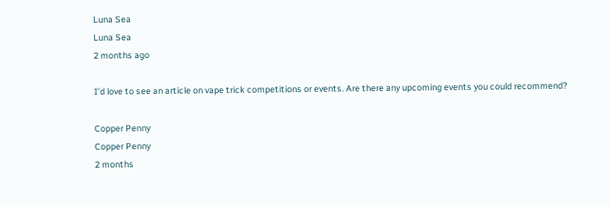Luna Sea
Luna Sea
2 months ago

I’d love to see an article on vape trick competitions or events. Are there any upcoming events you could recommend?

Copper Penny
Copper Penny
2 months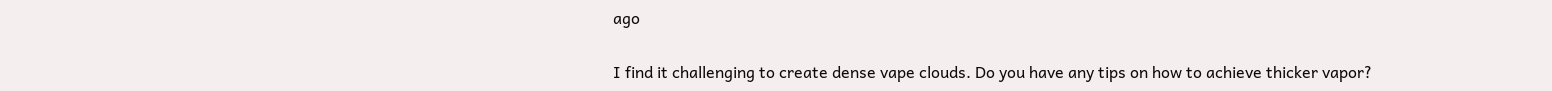ago

I find it challenging to create dense vape clouds. Do you have any tips on how to achieve thicker vapor?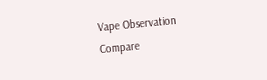Vape Observation
Compare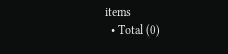items
  • Total (0)